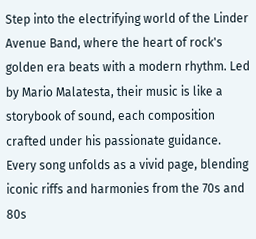Step into the electrifying world of the Linder Avenue Band, where the heart of rock's golden era beats with a modern rhythm. Led by Mario Malatesta, their music is like a storybook of sound, each composition crafted under his passionate guidance. Every song unfolds as a vivid page, blending iconic riffs and harmonies from the 70s and 80s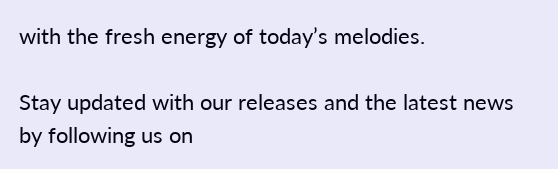with the fresh energy of today’s melodies.

Stay updated with our releases and the latest news by following us on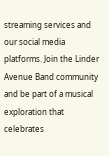streaming services and our social media platforms. Join the Linder Avenue Band community and be part of a musical exploration that celebrates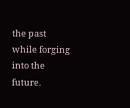the past while forging into the future.